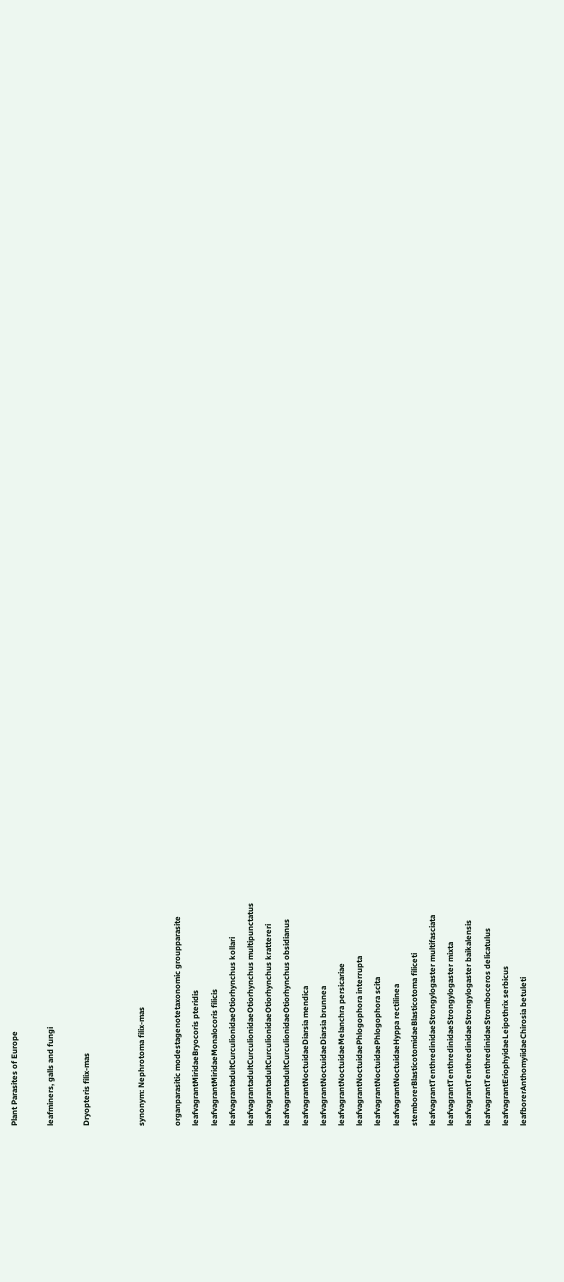Plant Parasites of Europe

leafminers, galls and fungi

Dryopteris filix-mas


synonym: Nephrotoma filix-mas

organparasitic modestagenotetaxonomic groupparasite
leafvagrantMiridaeBryocoris pteridis
leafvagrantMiridaeMonalocoris filicis
leafvagrantadultCurculionidaeOtiorhynchus kollari
leafvagrantadultCurculionidaeOtiorhynchus multipunctatus
leafvagrantadultCurculionidaeOtiorhynchus krattereri
leafvagrantadultCurculionidaeOtiorhynchus obsidianus
leafvagrantNoctuidaeDiarsia mendica
leafvagrantNoctuidaeDiarsia brunnea
leafvagrantNoctuidaeMelanchra persicariae
leafvagrantNoctuidaePhlogophora interrupta
leafvagrantNoctuidaePhlogophora scita
leafvagrantNoctuidaeHyppa rectilinea
stemborerBlasticotomidaeBlasticotoma filiceti
leafvagrantTenthredinidaeStrongylogaster multifasciata
leafvagrantTenthredinidaeStrongylogaster mixta
leafvagrantTenthredinidaeStrongylogaster baikalensis
leafvagrantTenthredinidaeStromboceros delicatulus
leafvagrantEriophyidaeLeipothrix serbicus
leafborerAnthomyiidaeChirosia betuleti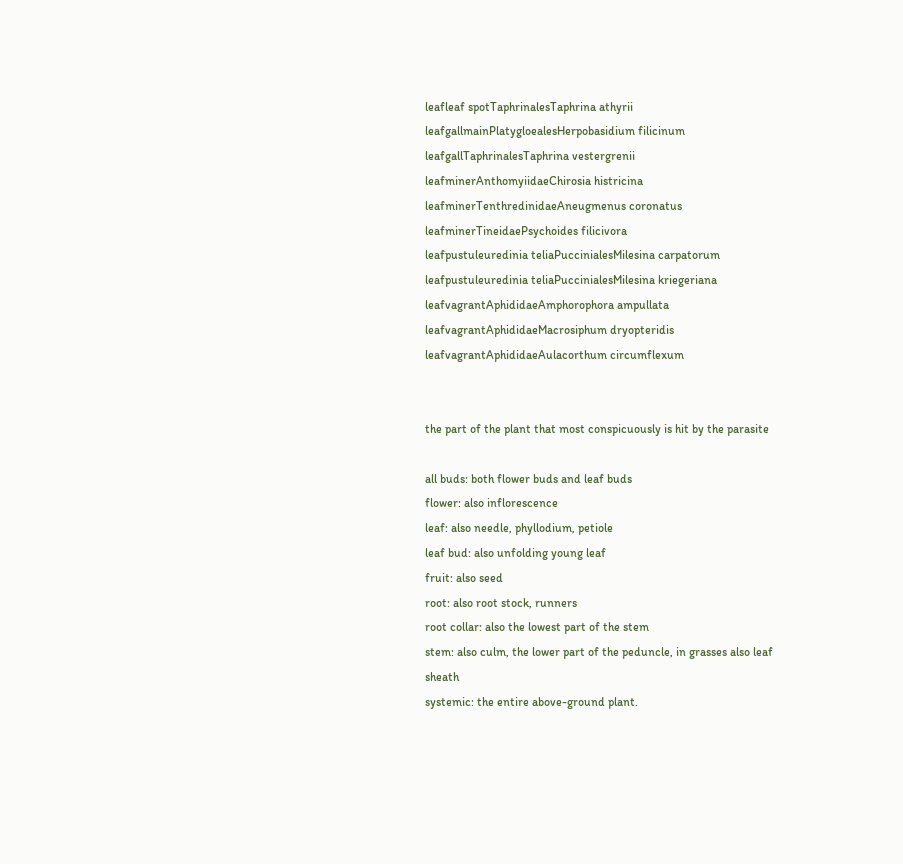leafleaf spotTaphrinalesTaphrina athyrii
leafgallmainPlatygloealesHerpobasidium filicinum
leafgallTaphrinalesTaphrina vestergrenii
leafminerAnthomyiidaeChirosia histricina
leafminerTenthredinidaeAneugmenus coronatus
leafminerTineidaePsychoides filicivora
leafpustuleuredinia teliaPuccinialesMilesina carpatorum
leafpustuleuredinia teliaPuccinialesMilesina kriegeriana
leafvagrantAphididaeAmphorophora ampullata
leafvagrantAphididaeMacrosiphum dryopteridis
leafvagrantAphididaeAulacorthum circumflexum


the part of the plant that most conspicuously is hit by the parasite

all buds: both flower buds and leaf buds
flower: also inflorescence
leaf: also needle, phyllodium, petiole
leaf bud: also unfolding young leaf
fruit: also seed
root: also root stock, runners
root collar: also the lowest part of the stem
stem: also culm, the lower part of the peduncle, in grasses also leaf sheath
systemic: the entire above-ground plant.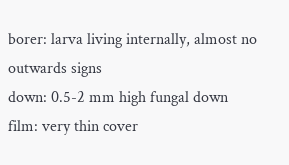borer: larva living internally, almost no outwards signs
down: 0.5-2 mm high fungal down
film: very thin cover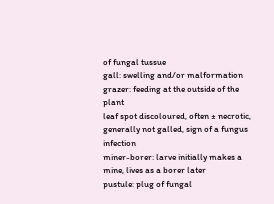of fungal tussue
gall: swelling and/or malformation
grazer: feeding at the outside of the plant
leaf spot discoloured, often ± necrotic, generally not galled, sign of a fungus infection
miner-borer: larve initially makes a mine, lives as a borer later
pustule: plug of fungal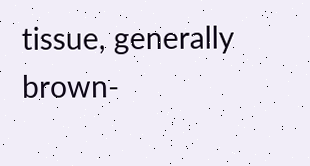tissue, generally brown-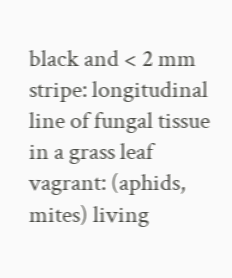black and < 2 mm
stripe: longitudinal line of fungal tissue in a grass leaf
vagrant: (aphids, mites) living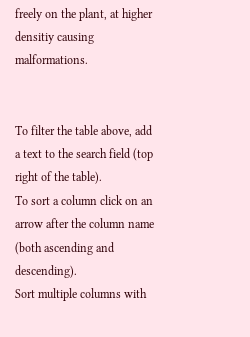freely on the plant, at higher densitiy causing malformations.


To filter the table above, add a text to the search field (top right of the table).
To sort a column click on an arrow after the column name (both ascending and descending).
Sort multiple columns with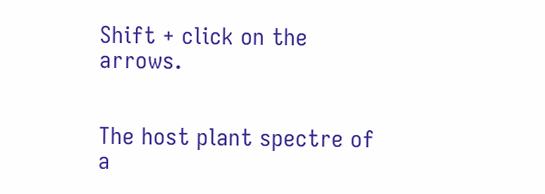Shift + click on the arrows.


The host plant spectre of a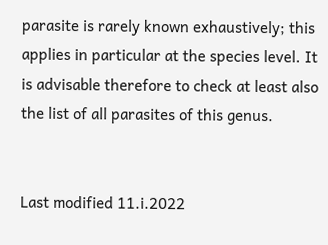parasite is rarely known exhaustively; this applies in particular at the species level. It is advisable therefore to check at least also the list of all parasites of this genus.


Last modified 11.i.2022